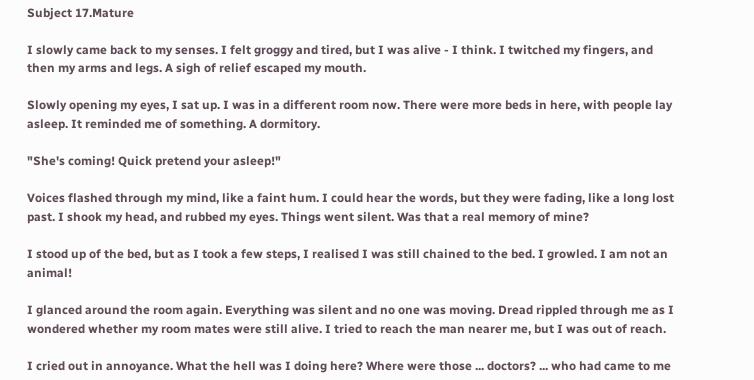Subject 17.Mature

I slowly came back to my senses. I felt groggy and tired, but I was alive - I think. I twitched my fingers, and then my arms and legs. A sigh of relief escaped my mouth.

Slowly opening my eyes, I sat up. I was in a different room now. There were more beds in here, with people lay asleep. It reminded me of something. A dormitory.

"She's coming! Quick pretend your asleep!"

Voices flashed through my mind, like a faint hum. I could hear the words, but they were fading, like a long lost past. I shook my head, and rubbed my eyes. Things went silent. Was that a real memory of mine?

I stood up of the bed, but as I took a few steps, I realised I was still chained to the bed. I growled. I am not an animal!

I glanced around the room again. Everything was silent and no one was moving. Dread rippled through me as I wondered whether my room mates were still alive. I tried to reach the man nearer me, but I was out of reach.

I cried out in annoyance. What the hell was I doing here? Where were those ... doctors? ... who had came to me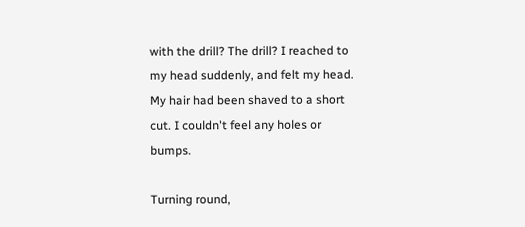with the drill? The drill? I reached to my head suddenly, and felt my head. My hair had been shaved to a short cut. I couldn't feel any holes or bumps.

Turning round,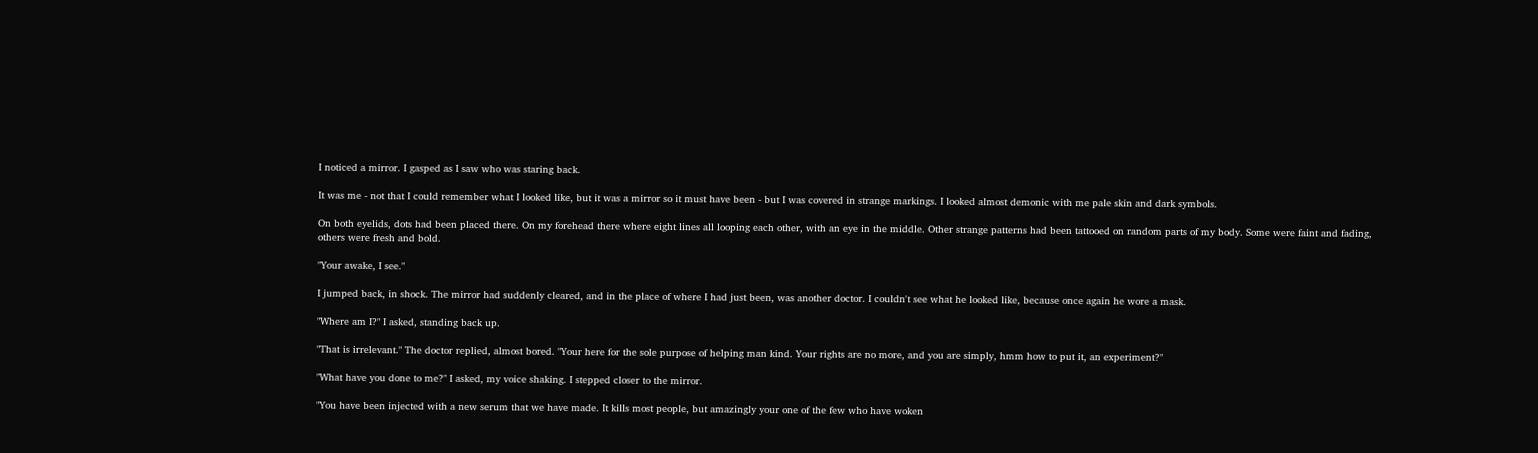I noticed a mirror. I gasped as I saw who was staring back.

It was me - not that I could remember what I looked like, but it was a mirror so it must have been - but I was covered in strange markings. I looked almost demonic with me pale skin and dark symbols.

On both eyelids, dots had been placed there. On my forehead there where eight lines all looping each other, with an eye in the middle. Other strange patterns had been tattooed on random parts of my body. Some were faint and fading, others were fresh and bold.

"Your awake, I see."

I jumped back, in shock. The mirror had suddenly cleared, and in the place of where I had just been, was another doctor. I couldn't see what he looked like, because once again he wore a mask.

"Where am I?" I asked, standing back up.

"That is irrelevant." The doctor replied, almost bored. "Your here for the sole purpose of helping man kind. Your rights are no more, and you are simply, hmm how to put it, an experiment?"

"What have you done to me?" I asked, my voice shaking. I stepped closer to the mirror.

"You have been injected with a new serum that we have made. It kills most people, but amazingly your one of the few who have woken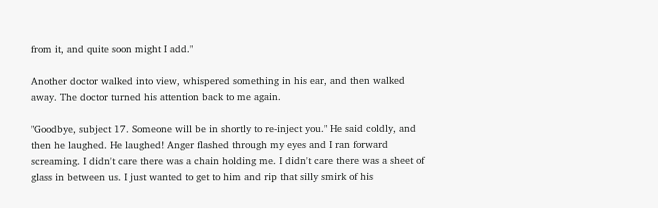from it, and quite soon might I add."

Another doctor walked into view, whispered something in his ear, and then walked away. The doctor turned his attention back to me again.

"Goodbye, subject 17. Someone will be in shortly to re-inject you." He said coldly, and then he laughed. He laughed! Anger flashed through my eyes and I ran forward screaming. I didn't care there was a chain holding me. I didn't care there was a sheet of glass in between us. I just wanted to get to him and rip that silly smirk of his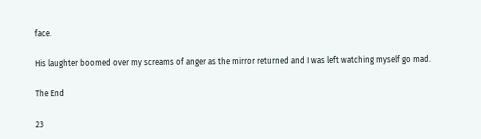face.

His laughter boomed over my screams of anger as the mirror returned and I was left watching myself go mad.

The End

23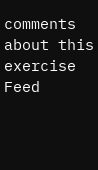comments about this exercise Feed